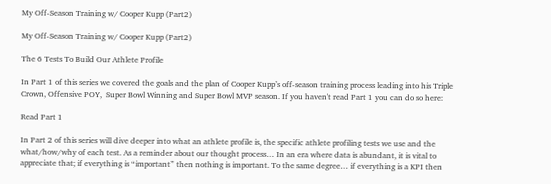My Off-Season Training w/ Cooper Kupp (Part2)

My Off-Season Training w/ Cooper Kupp (Part2)

The 6 Tests To Build Our Athlete Profile

In Part 1 of this series we covered the goals and the plan of Cooper Kupp’s off-season training process leading into his Triple Crown, Offensive POY,  Super Bowl Winning and Super Bowl MVP season. If you haven't read Part 1 you can do so here:

Read Part 1

In Part 2 of this series will dive deeper into what an athlete profile is, the specific athlete profiling tests we use and the what/how/why of each test. As a reminder about our thought process… In an era where data is abundant, it is vital to appreciate that; if everything is “important” then nothing is important. To the same degree… if everything is a KPI then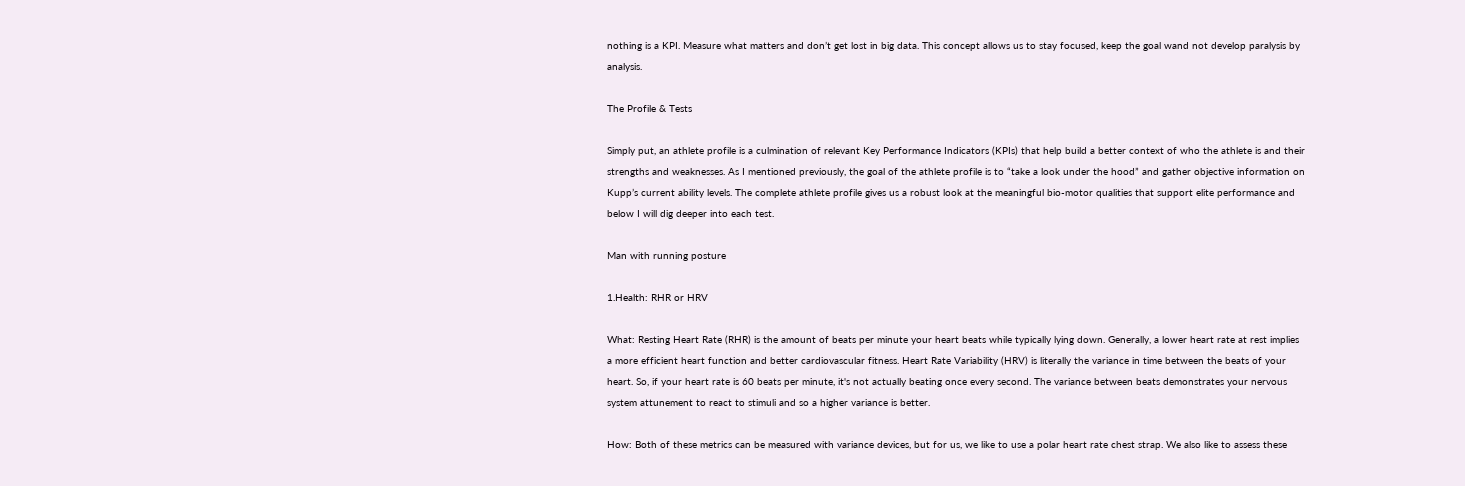nothing is a KPI. Measure what matters and don’t get lost in big data. This concept allows us to stay focused, keep the goal wand not develop paralysis by analysis.

The Profile & Tests

Simply put, an athlete profile is a culmination of relevant Key Performance Indicators (KPIs) that help build a better context of who the athlete is and their strengths and weaknesses. As I mentioned previously, the goal of the athlete profile is to “take a look under the hood” and gather objective information on Kupp’s current ability levels. The complete athlete profile gives us a robust look at the meaningful bio-motor qualities that support elite performance and below I will dig deeper into each test.

Man with running posture

1.Health: RHR or HRV

What: Resting Heart Rate (RHR) is the amount of beats per minute your heart beats while typically lying down. Generally, a lower heart rate at rest implies a more efficient heart function and better cardiovascular fitness. Heart Rate Variability (HRV) is literally the variance in time between the beats of your heart. So, if your heart rate is 60 beats per minute, it's not actually beating once every second. The variance between beats demonstrates your nervous system attunement to react to stimuli and so a higher variance is better.

How: Both of these metrics can be measured with variance devices, but for us, we like to use a polar heart rate chest strap. We also like to assess these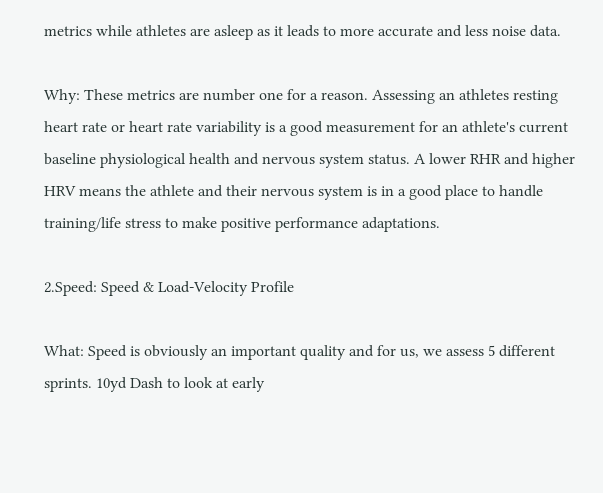metrics while athletes are asleep as it leads to more accurate and less noise data.

Why: These metrics are number one for a reason. Assessing an athletes resting heart rate or heart rate variability is a good measurement for an athlete's current baseline physiological health and nervous system status. A lower RHR and higher HRV means the athlete and their nervous system is in a good place to handle training/life stress to make positive performance adaptations.

2.Speed: Speed & Load-Velocity Profile

What: Speed is obviously an important quality and for us, we assess 5 different sprints. 10yd Dash to look at early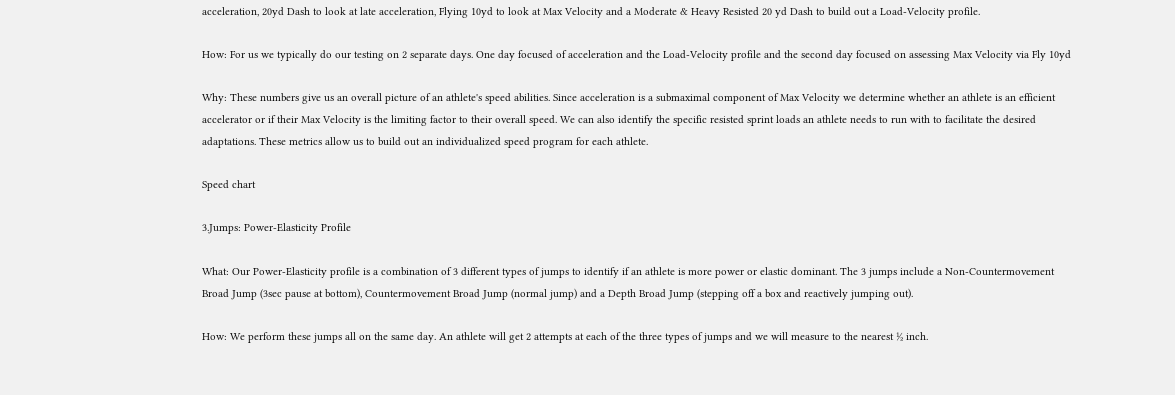acceleration, 20yd Dash to look at late acceleration, Flying 10yd to look at Max Velocity and a Moderate & Heavy Resisted 20 yd Dash to build out a Load-Velocity profile.

How: For us we typically do our testing on 2 separate days. One day focused of acceleration and the Load-Velocity profile and the second day focused on assessing Max Velocity via Fly 10yd

Why: These numbers give us an overall picture of an athlete's speed abilities. Since acceleration is a submaximal component of Max Velocity we determine whether an athlete is an efficient accelerator or if their Max Velocity is the limiting factor to their overall speed. We can also identify the specific resisted sprint loads an athlete needs to run with to facilitate the desired adaptations. These metrics allow us to build out an individualized speed program for each athlete.

Speed chart

3.Jumps: Power-Elasticity Profile

What: Our Power-Elasticity profile is a combination of 3 different types of jumps to identify if an athlete is more power or elastic dominant. The 3 jumps include a Non-Countermovement Broad Jump (3sec pause at bottom), Countermovement Broad Jump (normal jump) and a Depth Broad Jump (stepping off a box and reactively jumping out).

How: We perform these jumps all on the same day. An athlete will get 2 attempts at each of the three types of jumps and we will measure to the nearest ½ inch.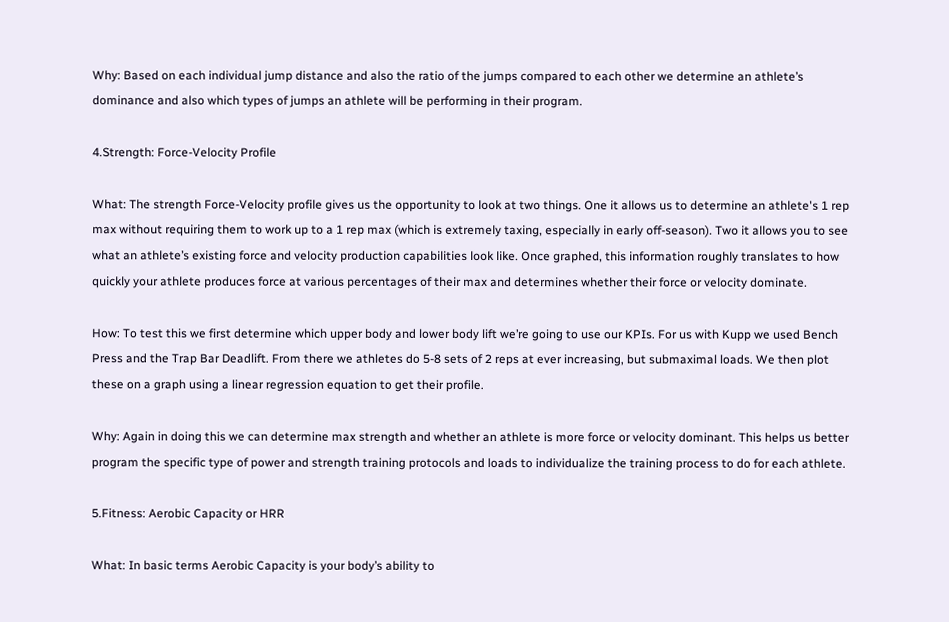Why: Based on each individual jump distance and also the ratio of the jumps compared to each other we determine an athlete’s dominance and also which types of jumps an athlete will be performing in their program.

4.Strength: Force-Velocity Profile

What: The strength Force-Velocity profile gives us the opportunity to look at two things. One it allows us to determine an athlete's 1 rep max without requiring them to work up to a 1 rep max (which is extremely taxing, especially in early off-season). Two it allows you to see what an athlete’s existing force and velocity production capabilities look like. Once graphed, this information roughly translates to how quickly your athlete produces force at various percentages of their max and determines whether their force or velocity dominate.

How: To test this we first determine which upper body and lower body lift we’re going to use our KPIs. For us with Kupp we used Bench Press and the Trap Bar Deadlift. From there we athletes do 5-8 sets of 2 reps at ever increasing, but submaximal loads. We then plot these on a graph using a linear regression equation to get their profile.

Why: Again in doing this we can determine max strength and whether an athlete is more force or velocity dominant. This helps us better program the specific type of power and strength training protocols and loads to individualize the training process to do for each athlete.

5.Fitness: Aerobic Capacity or HRR

What: In basic terms Aerobic Capacity is your body’s ability to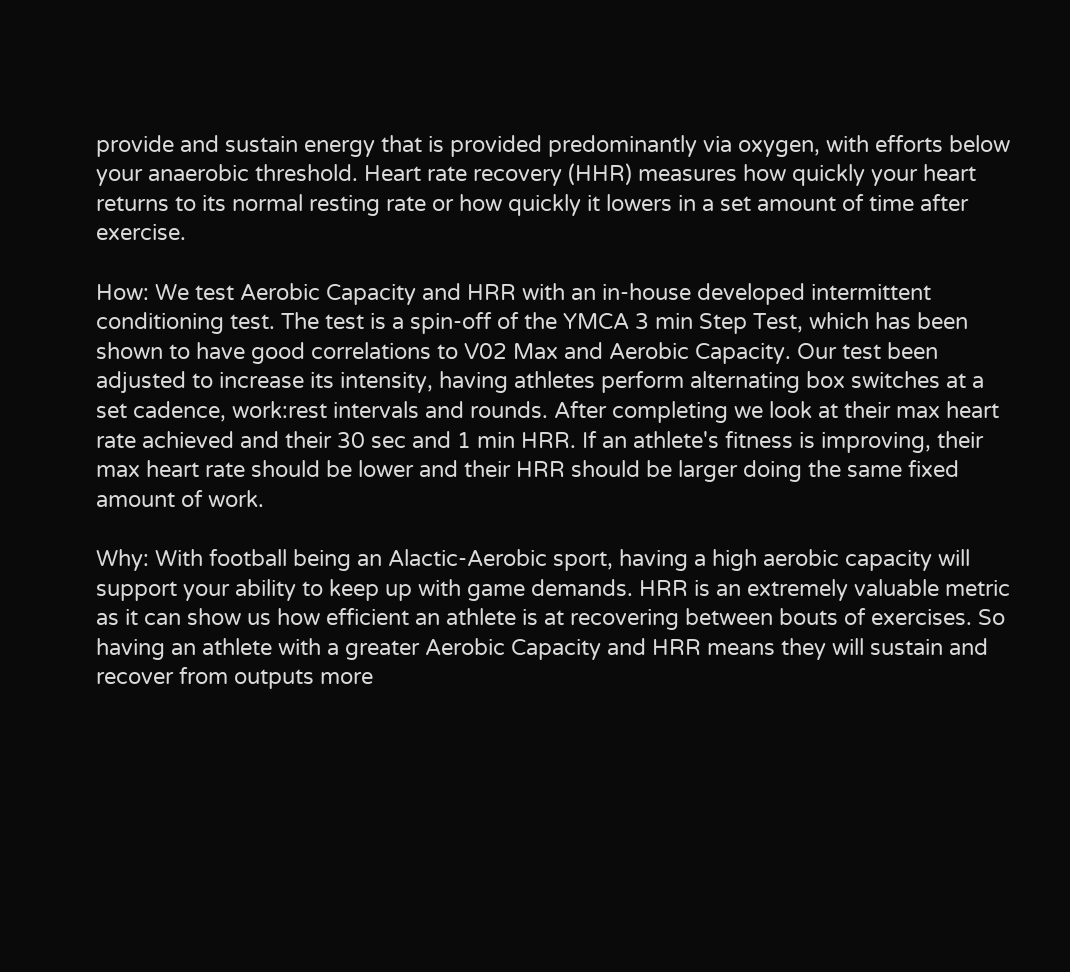provide and sustain energy that is provided predominantly via oxygen, with efforts below your anaerobic threshold. Heart rate recovery (HHR) measures how quickly your heart returns to its normal resting rate or how quickly it lowers in a set amount of time after exercise.

How: We test Aerobic Capacity and HRR with an in-house developed intermittent conditioning test. The test is a spin-off of the YMCA 3 min Step Test, which has been shown to have good correlations to V02 Max and Aerobic Capacity. Our test been adjusted to increase its intensity, having athletes perform alternating box switches at a set cadence, work:rest intervals and rounds. After completing we look at their max heart rate achieved and their 30 sec and 1 min HRR. If an athlete's fitness is improving, their max heart rate should be lower and their HRR should be larger doing the same fixed amount of work.

Why: With football being an Alactic-Aerobic sport, having a high aerobic capacity will support your ability to keep up with game demands. HRR is an extremely valuable metric as it can show us how efficient an athlete is at recovering between bouts of exercises. So having an athlete with a greater Aerobic Capacity and HRR means they will sustain and recover from outputs more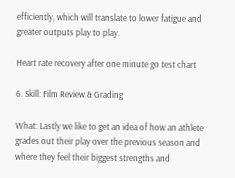efficiently, which will translate to lower fatigue and greater outputs play to play.

Heart rate recovery after one minute go test chart

6. Skill: Film Review & Grading

What: Lastly we like to get an idea of how an athlete grades out their play over the previous season and where they feel their biggest strengths and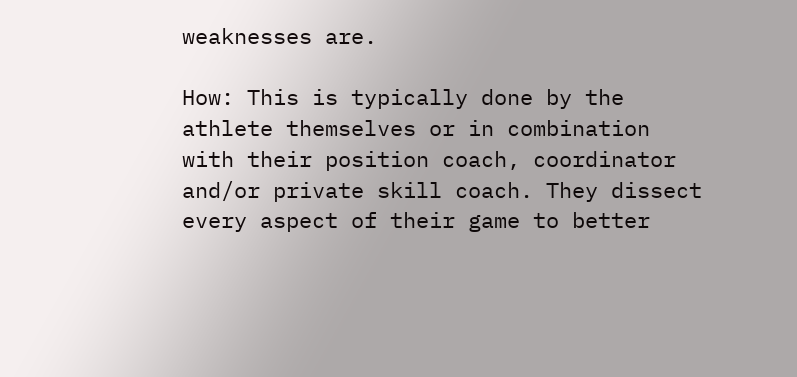weaknesses are.

How: This is typically done by the athlete themselves or in combination with their position coach, coordinator and/or private skill coach. They dissect every aspect of their game to better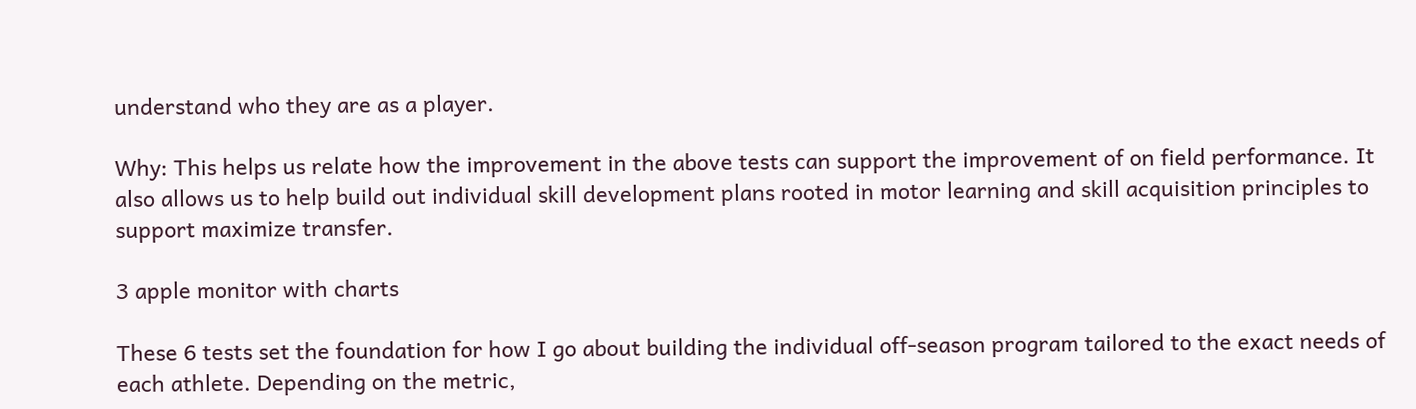understand who they are as a player.

Why: This helps us relate how the improvement in the above tests can support the improvement of on field performance. It also allows us to help build out individual skill development plans rooted in motor learning and skill acquisition principles to support maximize transfer.

3 apple monitor with charts

These 6 tests set the foundation for how I go about building the individual off-season program tailored to the exact needs of each athlete. Depending on the metric,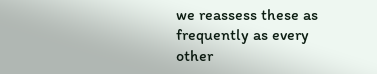we reassess these as frequently as every other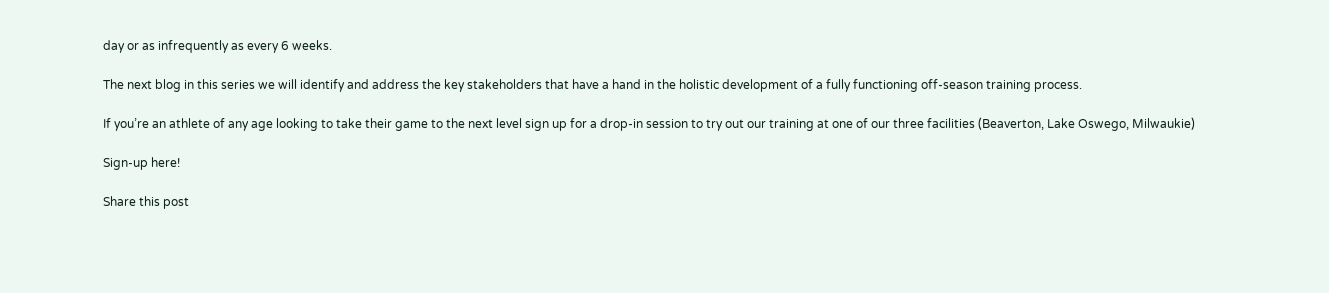day or as infrequently as every 6 weeks.

The next blog in this series we will identify and address the key stakeholders that have a hand in the holistic development of a fully functioning off-season training process.

If you’re an athlete of any age looking to take their game to the next level sign up for a drop-in session to try out our training at one of our three facilities (Beaverton, Lake Oswego, Milwaukie)

Sign-up here!

Share this post